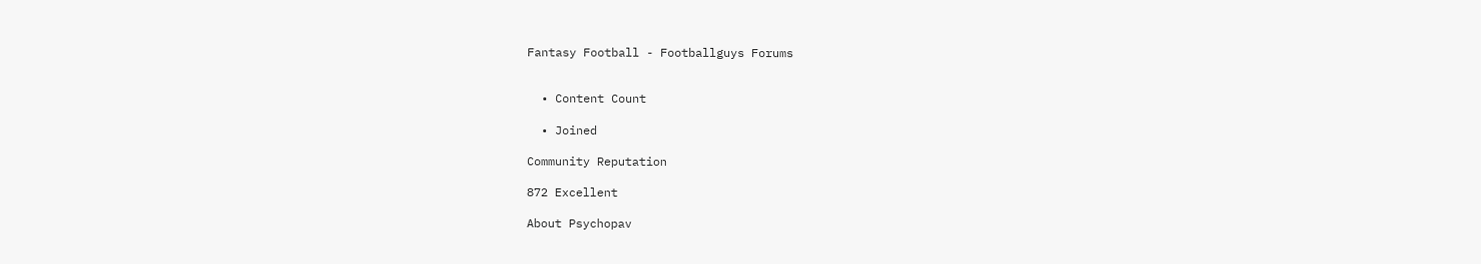Fantasy Football - Footballguys Forums


  • Content Count

  • Joined

Community Reputation

872 Excellent

About Psychopav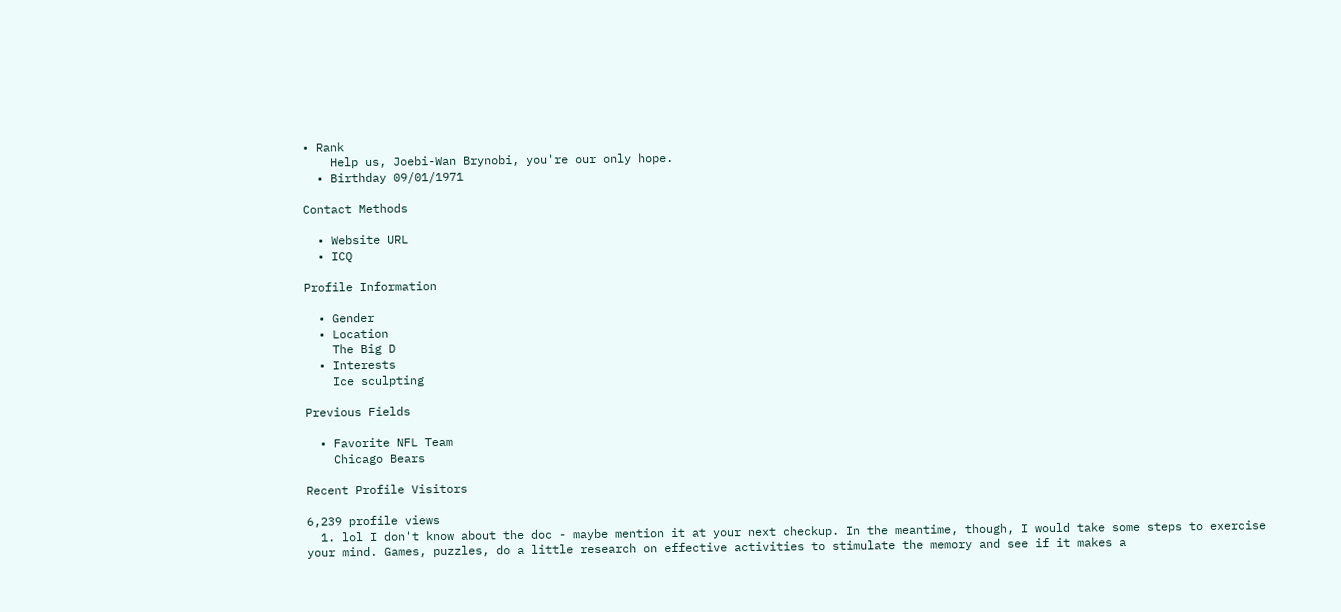• Rank
    Help us, Joebi-Wan Brynobi, you're our only hope.
  • Birthday 09/01/1971

Contact Methods

  • Website URL
  • ICQ

Profile Information

  • Gender
  • Location
    The Big D
  • Interests
    Ice sculpting

Previous Fields

  • Favorite NFL Team
    Chicago Bears

Recent Profile Visitors

6,239 profile views
  1. lol I don't know about the doc - maybe mention it at your next checkup. In the meantime, though, I would take some steps to exercise your mind. Games, puzzles, do a little research on effective activities to stimulate the memory and see if it makes a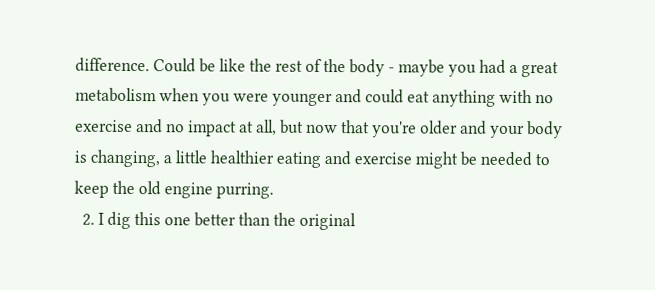difference. Could be like the rest of the body - maybe you had a great metabolism when you were younger and could eat anything with no exercise and no impact at all, but now that you're older and your body is changing, a little healthier eating and exercise might be needed to keep the old engine purring.
  2. I dig this one better than the original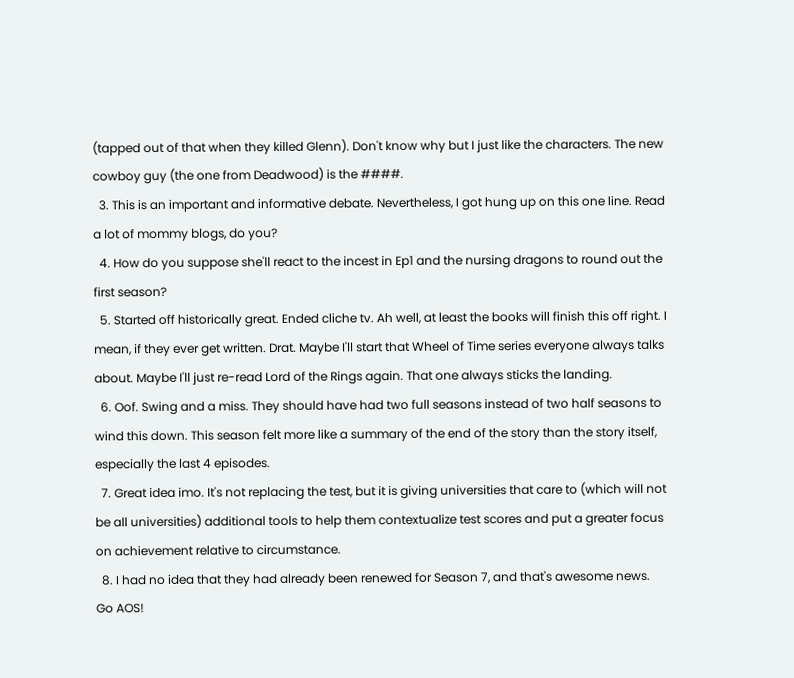(tapped out of that when they killed Glenn). Don't know why but I just like the characters. The new cowboy guy (the one from Deadwood) is the ####.
  3. This is an important and informative debate. Nevertheless, I got hung up on this one line. Read a lot of mommy blogs, do you?
  4. How do you suppose she'll react to the incest in Ep1 and the nursing dragons to round out the first season?
  5. Started off historically great. Ended cliche tv. Ah well, at least the books will finish this off right. I mean, if they ever get written. Drat. Maybe I'll start that Wheel of Time series everyone always talks about. Maybe I'll just re-read Lord of the Rings again. That one always sticks the landing.
  6. Oof. Swing and a miss. They should have had two full seasons instead of two half seasons to wind this down. This season felt more like a summary of the end of the story than the story itself, especially the last 4 episodes.
  7. Great idea imo. It's not replacing the test, but it is giving universities that care to (which will not be all universities) additional tools to help them contextualize test scores and put a greater focus on achievement relative to circumstance.
  8. I had no idea that they had already been renewed for Season 7, and that's awesome news. Go AOS!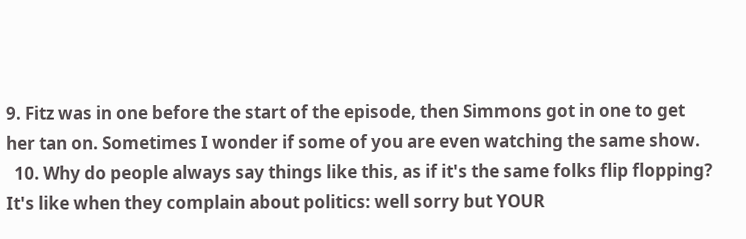9. Fitz was in one before the start of the episode, then Simmons got in one to get her tan on. Sometimes I wonder if some of you are even watching the same show.
  10. Why do people always say things like this, as if it's the same folks flip flopping? It's like when they complain about politics: well sorry but YOUR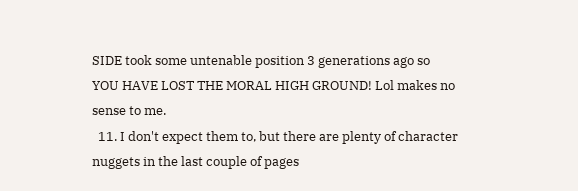SIDE took some untenable position 3 generations ago so YOU HAVE LOST THE MORAL HIGH GROUND! Lol makes no sense to me.
  11. I don't expect them to, but there are plenty of character nuggets in the last couple of pages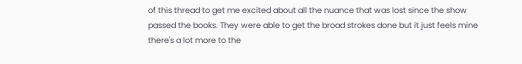of this thread to get me excited about all the nuance that was lost since the show passed the books. They were able to get the broad strokes done but it just feels mine there's a lot more to the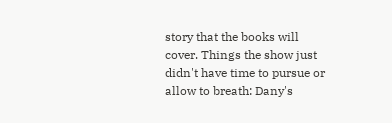story that the books will cover. Things the show just didn't have time to pursue or allow to breath: Dany's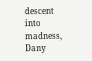descent into madness, Dany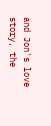and Jon's love story, the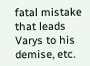fatal mistake that leads Varys to his demise, etc.